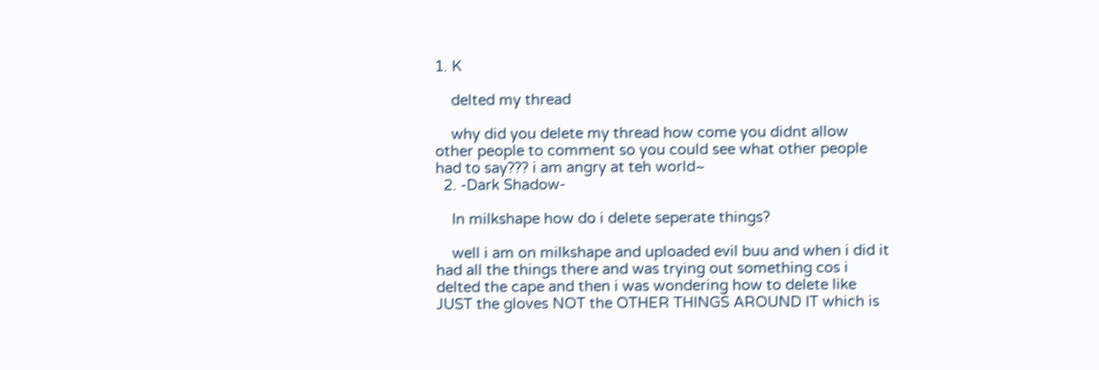1. K

    delted my thread

    why did you delete my thread how come you didnt allow other people to comment so you could see what other people had to say??? i am angry at teh world~
  2. -Dark Shadow-

    In milkshape how do i delete seperate things?

    well i am on milkshape and uploaded evil buu and when i did it had all the things there and was trying out something cos i delted the cape and then i was wondering how to delete like JUST the gloves NOT the OTHER THINGS AROUND IT which is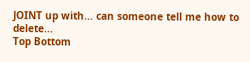JOINT up with... can someone tell me how to delete...
Top Bottom